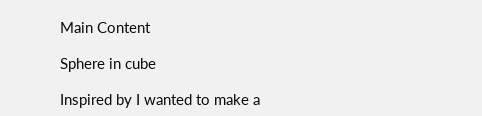Main Content

Sphere in cube

Inspired by I wanted to make a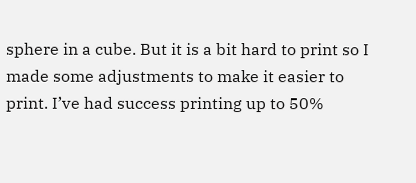sphere in a cube. But it is a bit hard to print so I made some adjustments to make it easier to print. I’ve had success printing up to 50%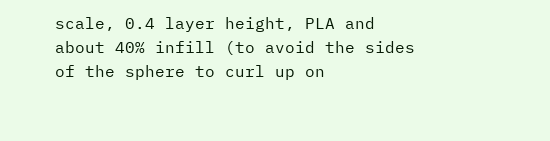scale, 0.4 layer height, PLA and about 40% infill (to avoid the sides of the sphere to curl up on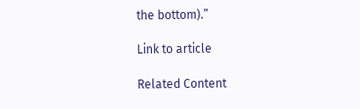the bottom).”

Link to article

Related Content